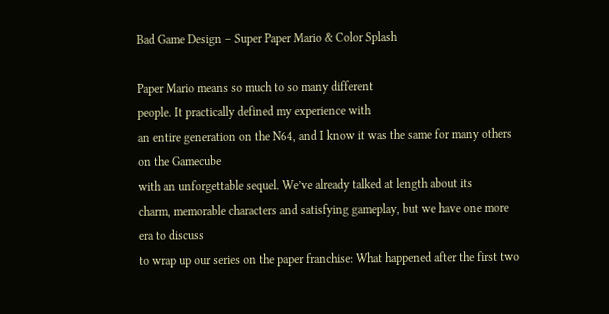Bad Game Design – Super Paper Mario & Color Splash

Paper Mario means so much to so many different
people. It practically defined my experience with
an entire generation on the N64, and I know it was the same for many others on the Gamecube
with an unforgettable sequel. We’ve already talked at length about its
charm, memorable characters and satisfying gameplay, but we have one more era to discuss
to wrap up our series on the paper franchise: What happened after the first two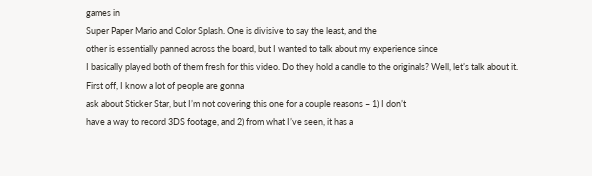games in
Super Paper Mario and Color Splash. One is divisive to say the least, and the
other is essentially panned across the board, but I wanted to talk about my experience since
I basically played both of them fresh for this video. Do they hold a candle to the originals? Well, let’s talk about it. First off, I know a lot of people are gonna
ask about Sticker Star, but I’m not covering this one for a couple reasons – 1) I don’t
have a way to record 3DS footage, and 2) from what I’ve seen, it has a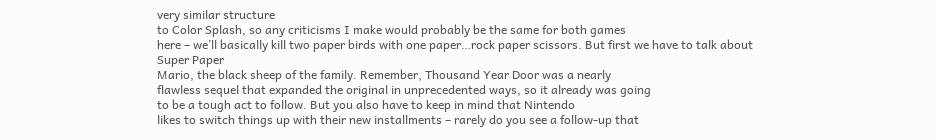very similar structure
to Color Splash, so any criticisms I make would probably be the same for both games
here – we’ll basically kill two paper birds with one paper…rock paper scissors. But first we have to talk about Super Paper
Mario, the black sheep of the family. Remember, Thousand Year Door was a nearly
flawless sequel that expanded the original in unprecedented ways, so it already was going
to be a tough act to follow. But you also have to keep in mind that Nintendo
likes to switch things up with their new installments – rarely do you see a follow-up that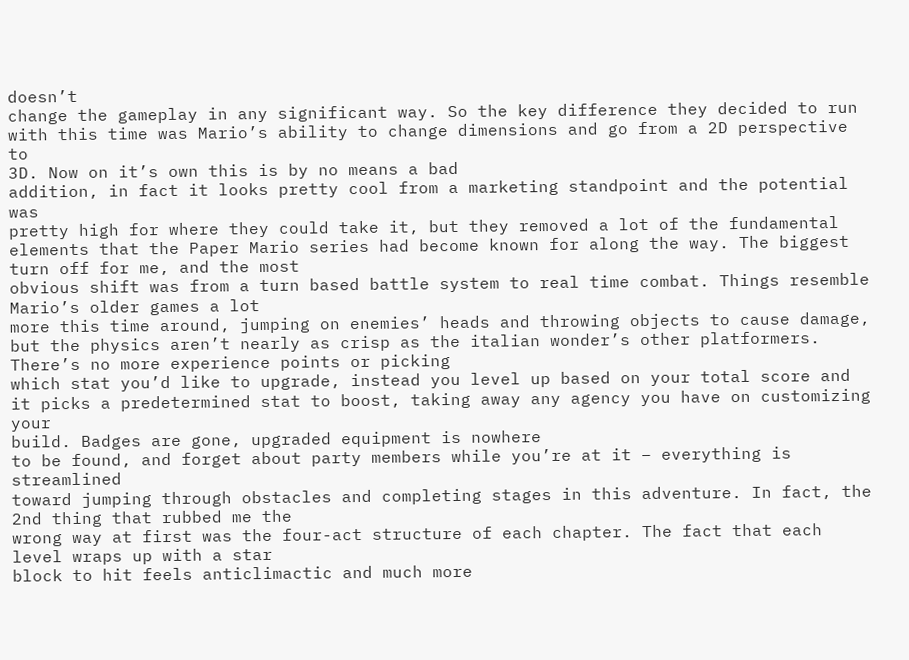doesn’t
change the gameplay in any significant way. So the key difference they decided to run
with this time was Mario’s ability to change dimensions and go from a 2D perspective to
3D. Now on it’s own this is by no means a bad
addition, in fact it looks pretty cool from a marketing standpoint and the potential was
pretty high for where they could take it, but they removed a lot of the fundamental
elements that the Paper Mario series had become known for along the way. The biggest turn off for me, and the most
obvious shift was from a turn based battle system to real time combat. Things resemble Mario’s older games a lot
more this time around, jumping on enemies’ heads and throwing objects to cause damage,
but the physics aren’t nearly as crisp as the italian wonder’s other platformers. There’s no more experience points or picking
which stat you’d like to upgrade, instead you level up based on your total score and
it picks a predetermined stat to boost, taking away any agency you have on customizing your
build. Badges are gone, upgraded equipment is nowhere
to be found, and forget about party members while you’re at it – everything is streamlined
toward jumping through obstacles and completing stages in this adventure. In fact, the 2nd thing that rubbed me the
wrong way at first was the four-act structure of each chapter. The fact that each level wraps up with a star
block to hit feels anticlimactic and much more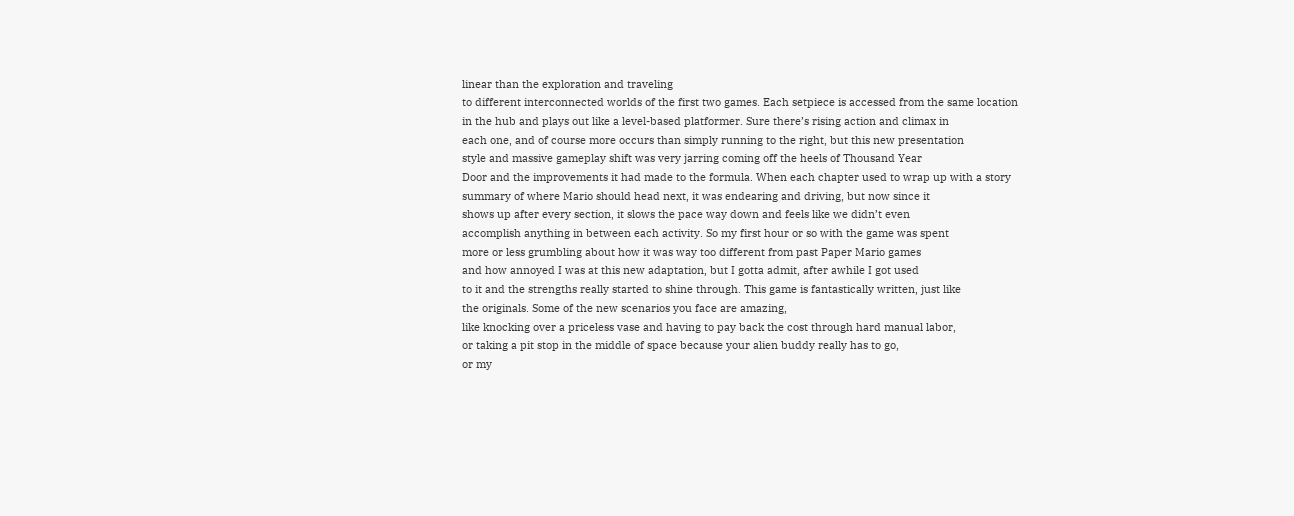linear than the exploration and traveling
to different interconnected worlds of the first two games. Each setpiece is accessed from the same location
in the hub and plays out like a level-based platformer. Sure there’s rising action and climax in
each one, and of course more occurs than simply running to the right, but this new presentation
style and massive gameplay shift was very jarring coming off the heels of Thousand Year
Door and the improvements it had made to the formula. When each chapter used to wrap up with a story
summary of where Mario should head next, it was endearing and driving, but now since it
shows up after every section, it slows the pace way down and feels like we didn’t even
accomplish anything in between each activity. So my first hour or so with the game was spent
more or less grumbling about how it was way too different from past Paper Mario games
and how annoyed I was at this new adaptation, but I gotta admit, after awhile I got used
to it and the strengths really started to shine through. This game is fantastically written, just like
the originals. Some of the new scenarios you face are amazing,
like knocking over a priceless vase and having to pay back the cost through hard manual labor,
or taking a pit stop in the middle of space because your alien buddy really has to go,
or my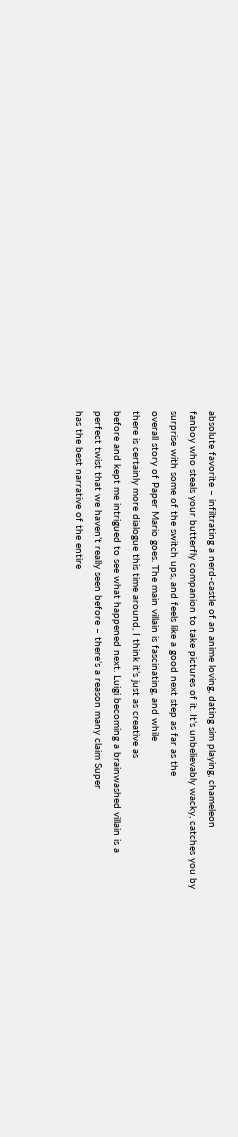absolute favorite – infiltrating a nerd-castle of an anime loving, dating sim playing, chameleon
fanboy who steals your butterfly companion to take pictures of it. It’s unbelievably wacky, catches you by
surprise with some of the switch ups, and feels like a good next step as far as the
overall story of Paper Mario goes. The main villain is fascinating, and while
there is certainly more dialogue this time around, I think it’s just as creative as
before and kept me intrigued to see what happened next. Luigi becoming a brainwashed villain is a
perfect twist that we haven’t really seen before – there’s a reason many claim Super
has the best narrative of the entire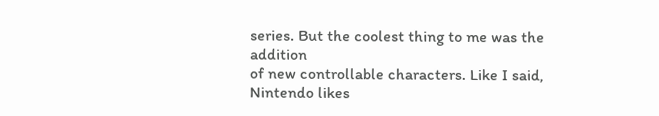series. But the coolest thing to me was the addition
of new controllable characters. Like I said, Nintendo likes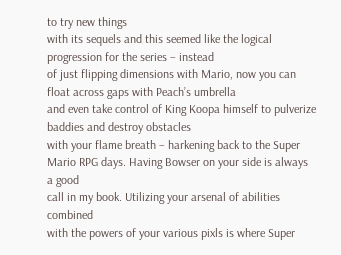to try new things
with its sequels and this seemed like the logical progression for the series – instead
of just flipping dimensions with Mario, now you can float across gaps with Peach’s umbrella
and even take control of King Koopa himself to pulverize baddies and destroy obstacles
with your flame breath – harkening back to the Super Mario RPG days. Having Bowser on your side is always a good
call in my book. Utilizing your arsenal of abilities combined
with the powers of your various pixls is where Super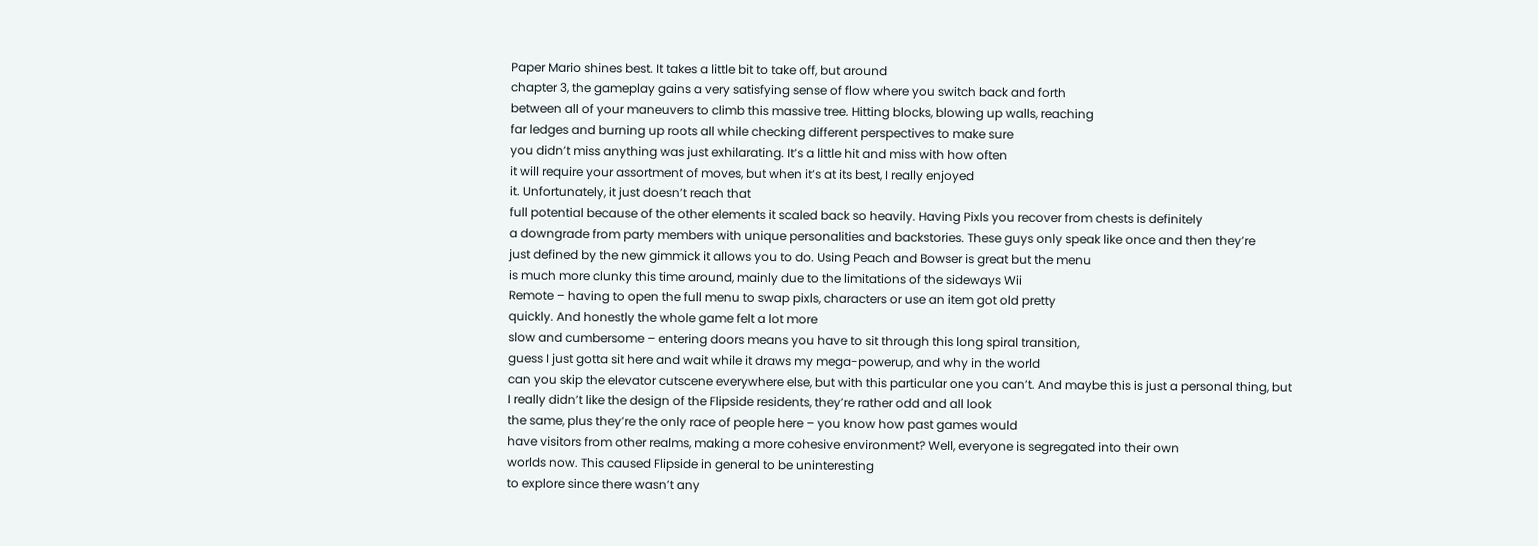Paper Mario shines best. It takes a little bit to take off, but around
chapter 3, the gameplay gains a very satisfying sense of flow where you switch back and forth
between all of your maneuvers to climb this massive tree. Hitting blocks, blowing up walls, reaching
far ledges and burning up roots all while checking different perspectives to make sure
you didn’t miss anything was just exhilarating. It’s a little hit and miss with how often
it will require your assortment of moves, but when it’s at its best, I really enjoyed
it. Unfortunately, it just doesn’t reach that
full potential because of the other elements it scaled back so heavily. Having Pixls you recover from chests is definitely
a downgrade from party members with unique personalities and backstories. These guys only speak like once and then they’re
just defined by the new gimmick it allows you to do. Using Peach and Bowser is great but the menu
is much more clunky this time around, mainly due to the limitations of the sideways Wii
Remote – having to open the full menu to swap pixls, characters or use an item got old pretty
quickly. And honestly the whole game felt a lot more
slow and cumbersome – entering doors means you have to sit through this long spiral transition,
guess I just gotta sit here and wait while it draws my mega-powerup, and why in the world
can you skip the elevator cutscene everywhere else, but with this particular one you can’t. And maybe this is just a personal thing, but
I really didn’t like the design of the Flipside residents, they’re rather odd and all look
the same, plus they’re the only race of people here – you know how past games would
have visitors from other realms, making a more cohesive environment? Well, everyone is segregated into their own
worlds now. This caused Flipside in general to be uninteresting
to explore since there wasn’t any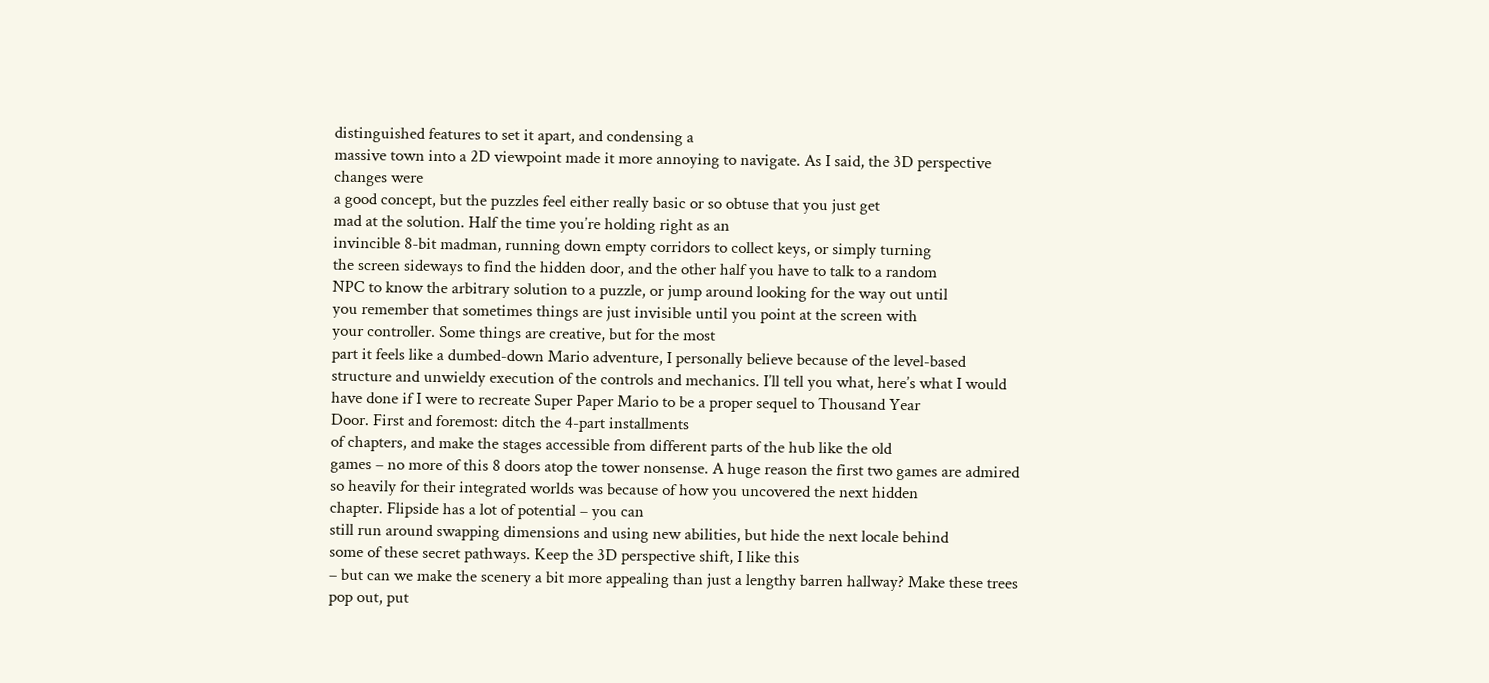distinguished features to set it apart, and condensing a
massive town into a 2D viewpoint made it more annoying to navigate. As I said, the 3D perspective changes were
a good concept, but the puzzles feel either really basic or so obtuse that you just get
mad at the solution. Half the time you’re holding right as an
invincible 8-bit madman, running down empty corridors to collect keys, or simply turning
the screen sideways to find the hidden door, and the other half you have to talk to a random
NPC to know the arbitrary solution to a puzzle, or jump around looking for the way out until
you remember that sometimes things are just invisible until you point at the screen with
your controller. Some things are creative, but for the most
part it feels like a dumbed-down Mario adventure, I personally believe because of the level-based
structure and unwieldy execution of the controls and mechanics. I’ll tell you what, here’s what I would
have done if I were to recreate Super Paper Mario to be a proper sequel to Thousand Year
Door. First and foremost: ditch the 4-part installments
of chapters, and make the stages accessible from different parts of the hub like the old
games – no more of this 8 doors atop the tower nonsense. A huge reason the first two games are admired
so heavily for their integrated worlds was because of how you uncovered the next hidden
chapter. Flipside has a lot of potential – you can
still run around swapping dimensions and using new abilities, but hide the next locale behind
some of these secret pathways. Keep the 3D perspective shift, I like this
– but can we make the scenery a bit more appealing than just a lengthy barren hallway? Make these trees pop out, put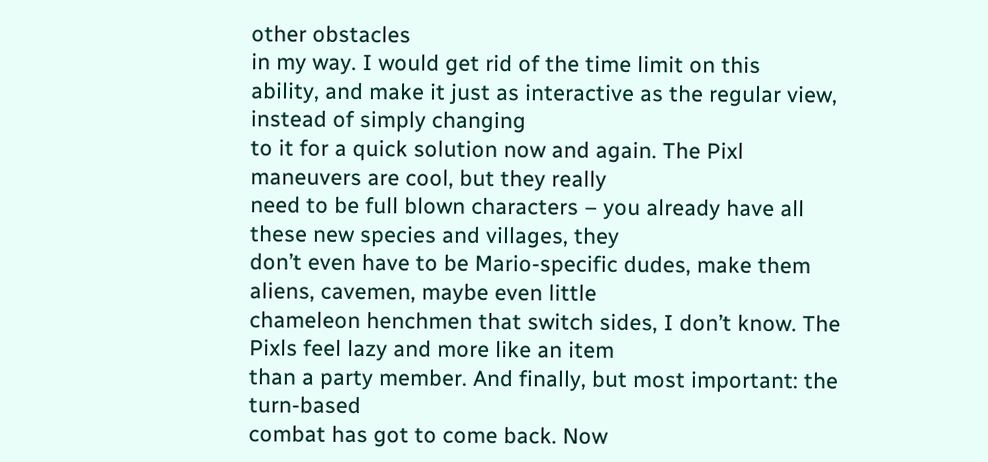other obstacles
in my way. I would get rid of the time limit on this
ability, and make it just as interactive as the regular view, instead of simply changing
to it for a quick solution now and again. The Pixl maneuvers are cool, but they really
need to be full blown characters – you already have all these new species and villages, they
don’t even have to be Mario-specific dudes, make them aliens, cavemen, maybe even little
chameleon henchmen that switch sides, I don’t know. The Pixls feel lazy and more like an item
than a party member. And finally, but most important: the turn-based
combat has got to come back. Now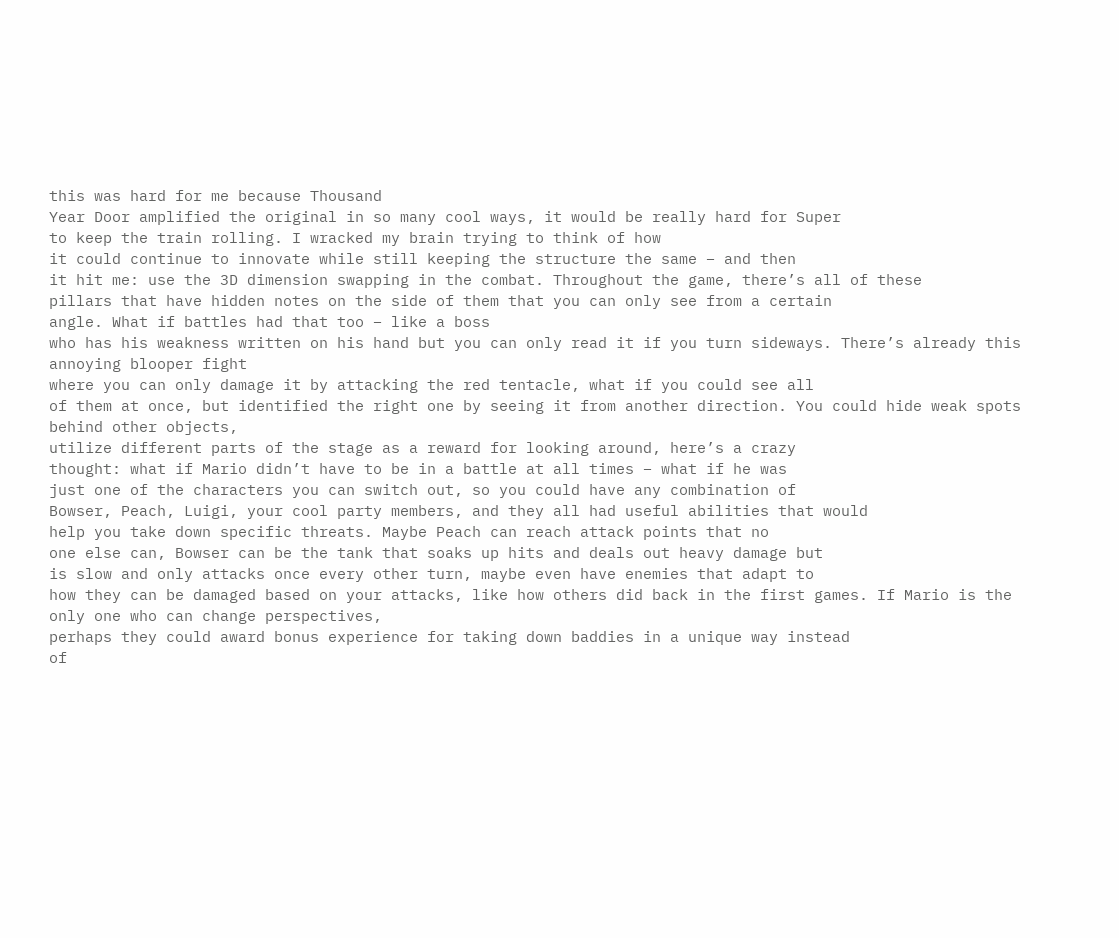this was hard for me because Thousand
Year Door amplified the original in so many cool ways, it would be really hard for Super
to keep the train rolling. I wracked my brain trying to think of how
it could continue to innovate while still keeping the structure the same – and then
it hit me: use the 3D dimension swapping in the combat. Throughout the game, there’s all of these
pillars that have hidden notes on the side of them that you can only see from a certain
angle. What if battles had that too – like a boss
who has his weakness written on his hand but you can only read it if you turn sideways. There’s already this annoying blooper fight
where you can only damage it by attacking the red tentacle, what if you could see all
of them at once, but identified the right one by seeing it from another direction. You could hide weak spots behind other objects,
utilize different parts of the stage as a reward for looking around, here’s a crazy
thought: what if Mario didn’t have to be in a battle at all times – what if he was
just one of the characters you can switch out, so you could have any combination of
Bowser, Peach, Luigi, your cool party members, and they all had useful abilities that would
help you take down specific threats. Maybe Peach can reach attack points that no
one else can, Bowser can be the tank that soaks up hits and deals out heavy damage but
is slow and only attacks once every other turn, maybe even have enemies that adapt to
how they can be damaged based on your attacks, like how others did back in the first games. If Mario is the only one who can change perspectives,
perhaps they could award bonus experience for taking down baddies in a unique way instead
of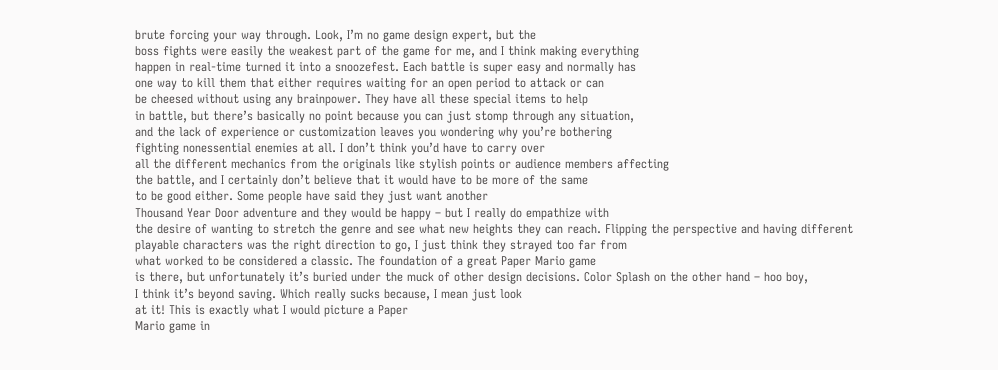brute forcing your way through. Look, I’m no game design expert, but the
boss fights were easily the weakest part of the game for me, and I think making everything
happen in real-time turned it into a snoozefest. Each battle is super easy and normally has
one way to kill them that either requires waiting for an open period to attack or can
be cheesed without using any brainpower. They have all these special items to help
in battle, but there’s basically no point because you can just stomp through any situation,
and the lack of experience or customization leaves you wondering why you’re bothering
fighting nonessential enemies at all. I don’t think you’d have to carry over
all the different mechanics from the originals like stylish points or audience members affecting
the battle, and I certainly don’t believe that it would have to be more of the same
to be good either. Some people have said they just want another
Thousand Year Door adventure and they would be happy – but I really do empathize with
the desire of wanting to stretch the genre and see what new heights they can reach. Flipping the perspective and having different
playable characters was the right direction to go, I just think they strayed too far from
what worked to be considered a classic. The foundation of a great Paper Mario game
is there, but unfortunately it’s buried under the muck of other design decisions. Color Splash on the other hand – hoo boy,
I think it’s beyond saving. Which really sucks because, I mean just look
at it! This is exactly what I would picture a Paper
Mario game in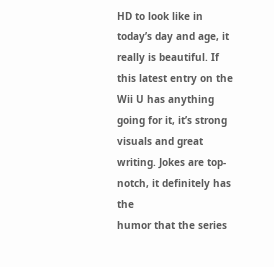HD to look like in today’s day and age, it really is beautiful. If this latest entry on the Wii U has anything
going for it, it’s strong visuals and great writing. Jokes are top-notch, it definitely has the
humor that the series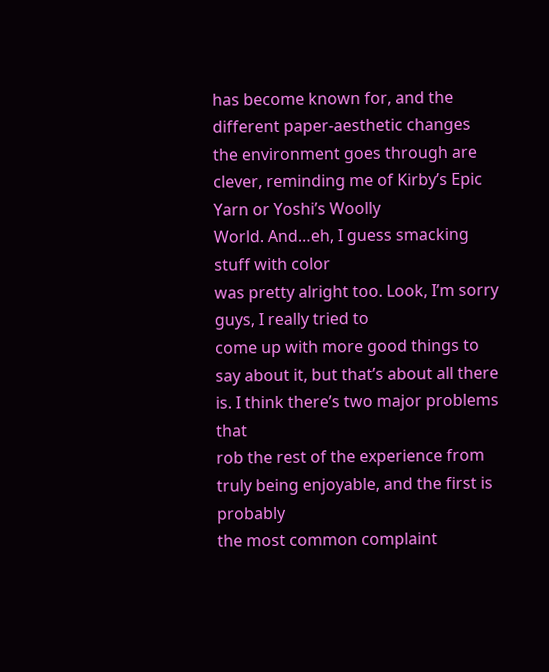has become known for, and the different paper-aesthetic changes
the environment goes through are clever, reminding me of Kirby’s Epic Yarn or Yoshi’s Woolly
World. And…eh, I guess smacking stuff with color
was pretty alright too. Look, I’m sorry guys, I really tried to
come up with more good things to say about it, but that’s about all there is. I think there’s two major problems that
rob the rest of the experience from truly being enjoyable, and the first is probably
the most common complaint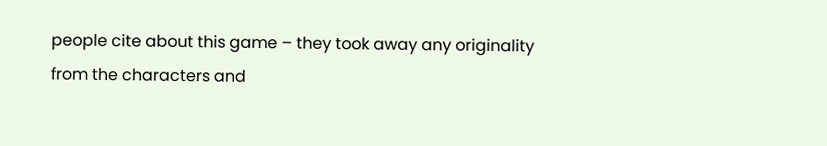people cite about this game – they took away any originality
from the characters and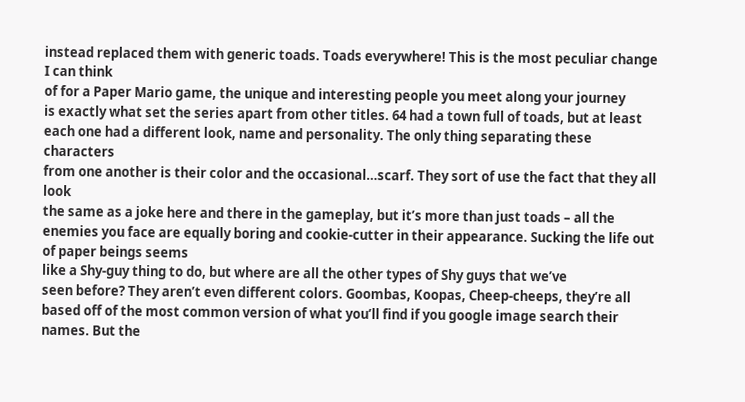instead replaced them with generic toads. Toads everywhere! This is the most peculiar change I can think
of for a Paper Mario game, the unique and interesting people you meet along your journey
is exactly what set the series apart from other titles. 64 had a town full of toads, but at least
each one had a different look, name and personality. The only thing separating these characters
from one another is their color and the occasional…scarf. They sort of use the fact that they all look
the same as a joke here and there in the gameplay, but it’s more than just toads – all the
enemies you face are equally boring and cookie-cutter in their appearance. Sucking the life out of paper beings seems
like a Shy-guy thing to do, but where are all the other types of Shy guys that we’ve
seen before? They aren’t even different colors. Goombas, Koopas, Cheep-cheeps, they’re all
based off of the most common version of what you’ll find if you google image search their
names. But the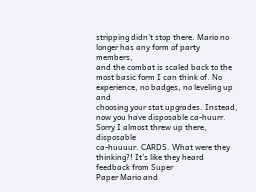stripping didn’t stop there. Mario no longer has any form of party members,
and the combat is scaled back to the most basic form I can think of. No experience, no badges, no leveling up and
choosing your stat upgrades. Instead, now you have disposable ca-huurr. Sorry I almost threw up there, disposable
ca-huuuur. CARDS. What were they thinking?! It’s like they heard feedback from Super
Paper Mario and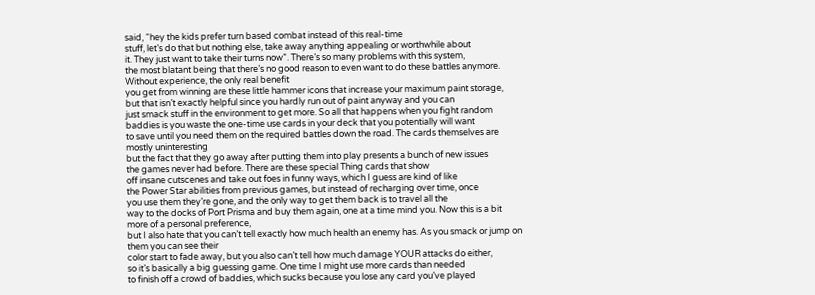said, “hey the kids prefer turn based combat instead of this real-time
stuff, let’s do that but nothing else, take away anything appealing or worthwhile about
it. They just want to take their turns now”. There’s so many problems with this system,
the most blatant being that there’s no good reason to even want to do these battles anymore. Without experience, the only real benefit
you get from winning are these little hammer icons that increase your maximum paint storage,
but that isn’t exactly helpful since you hardly run out of paint anyway and you can
just smack stuff in the environment to get more. So all that happens when you fight random
baddies is you waste the one-time use cards in your deck that you potentially will want
to save until you need them on the required battles down the road. The cards themselves are mostly uninteresting
but the fact that they go away after putting them into play presents a bunch of new issues
the games never had before. There are these special Thing cards that show
off insane cutscenes and take out foes in funny ways, which I guess are kind of like
the Power Star abilities from previous games, but instead of recharging over time, once
you use them they’re gone, and the only way to get them back is to travel all the
way to the docks of Port Prisma and buy them again, one at a time mind you. Now this is a bit more of a personal preference,
but I also hate that you can’t tell exactly how much health an enemy has. As you smack or jump on them you can see their
color start to fade away, but you also can’t tell how much damage YOUR attacks do either,
so it’s basically a big guessing game. One time I might use more cards than needed
to finish off a crowd of baddies, which sucks because you lose any card you’ve played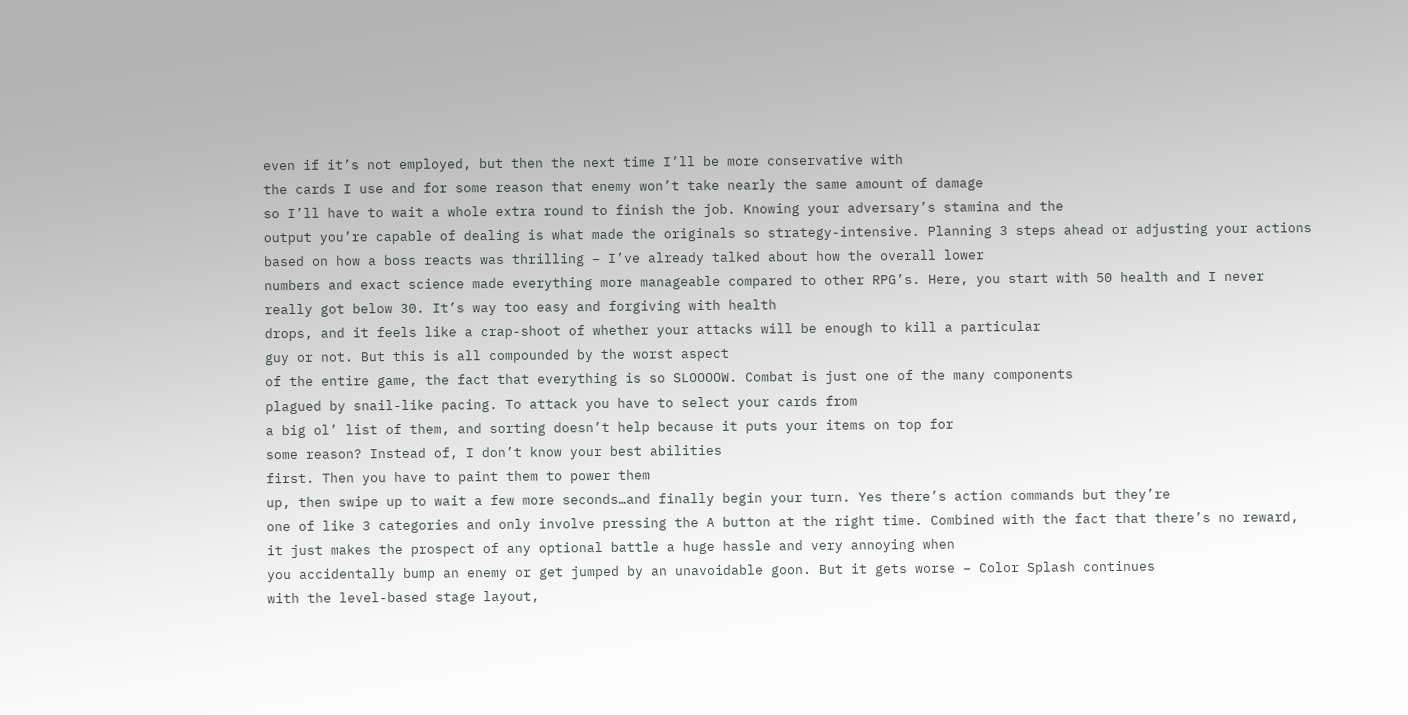even if it’s not employed, but then the next time I’ll be more conservative with
the cards I use and for some reason that enemy won’t take nearly the same amount of damage
so I’ll have to wait a whole extra round to finish the job. Knowing your adversary’s stamina and the
output you’re capable of dealing is what made the originals so strategy-intensive. Planning 3 steps ahead or adjusting your actions
based on how a boss reacts was thrilling – I’ve already talked about how the overall lower
numbers and exact science made everything more manageable compared to other RPG’s. Here, you start with 50 health and I never
really got below 30. It’s way too easy and forgiving with health
drops, and it feels like a crap-shoot of whether your attacks will be enough to kill a particular
guy or not. But this is all compounded by the worst aspect
of the entire game, the fact that everything is so SLOOOOW. Combat is just one of the many components
plagued by snail-like pacing. To attack you have to select your cards from
a big ol’ list of them, and sorting doesn’t help because it puts your items on top for
some reason? Instead of, I don’t know your best abilities
first. Then you have to paint them to power them
up, then swipe up to wait a few more seconds…and finally begin your turn. Yes there’s action commands but they’re
one of like 3 categories and only involve pressing the A button at the right time. Combined with the fact that there’s no reward,
it just makes the prospect of any optional battle a huge hassle and very annoying when
you accidentally bump an enemy or get jumped by an unavoidable goon. But it gets worse – Color Splash continues
with the level-based stage layout,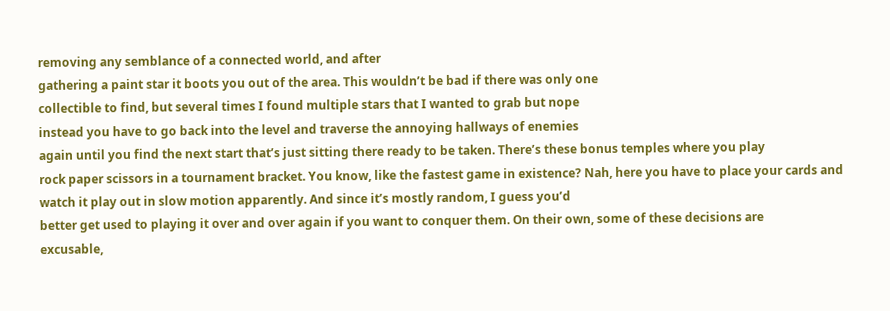removing any semblance of a connected world, and after
gathering a paint star it boots you out of the area. This wouldn’t be bad if there was only one
collectible to find, but several times I found multiple stars that I wanted to grab but nope
instead you have to go back into the level and traverse the annoying hallways of enemies
again until you find the next start that’s just sitting there ready to be taken. There’s these bonus temples where you play
rock paper scissors in a tournament bracket. You know, like the fastest game in existence? Nah, here you have to place your cards and
watch it play out in slow motion apparently. And since it’s mostly random, I guess you’d
better get used to playing it over and over again if you want to conquer them. On their own, some of these decisions are
excusable,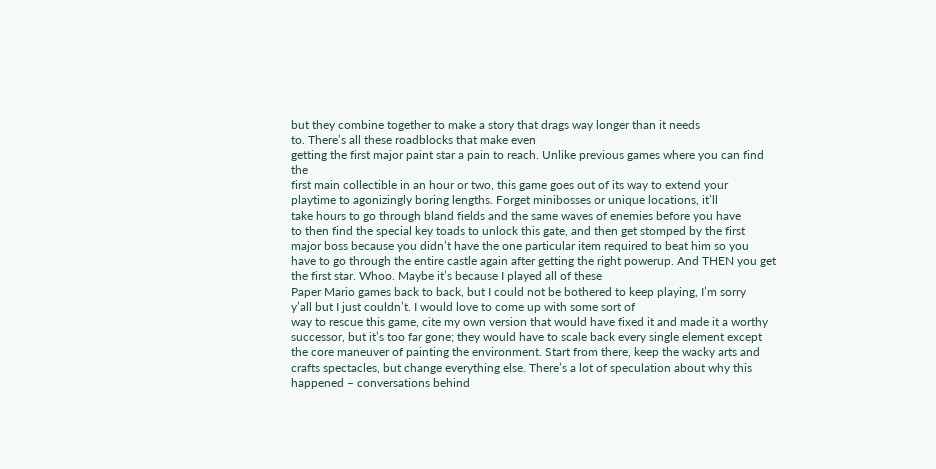but they combine together to make a story that drags way longer than it needs
to. There’s all these roadblocks that make even
getting the first major paint star a pain to reach. Unlike previous games where you can find the
first main collectible in an hour or two, this game goes out of its way to extend your
playtime to agonizingly boring lengths. Forget minibosses or unique locations, it’ll
take hours to go through bland fields and the same waves of enemies before you have
to then find the special key toads to unlock this gate, and then get stomped by the first
major boss because you didn’t have the one particular item required to beat him so you
have to go through the entire castle again after getting the right powerup. And THEN you get the first star. Whoo. Maybe it’s because I played all of these
Paper Mario games back to back, but I could not be bothered to keep playing, I’m sorry
y’all but I just couldn’t. I would love to come up with some sort of
way to rescue this game, cite my own version that would have fixed it and made it a worthy
successor, but it’s too far gone; they would have to scale back every single element except
the core maneuver of painting the environment. Start from there, keep the wacky arts and
crafts spectacles, but change everything else. There’s a lot of speculation about why this
happened – conversations behind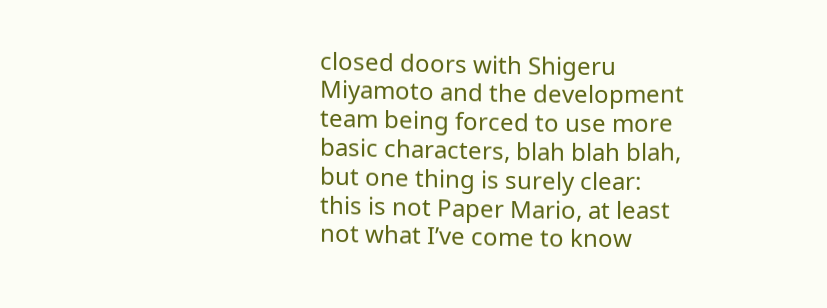closed doors with Shigeru Miyamoto and the development
team being forced to use more basic characters, blah blah blah, but one thing is surely clear:
this is not Paper Mario, at least not what I’ve come to know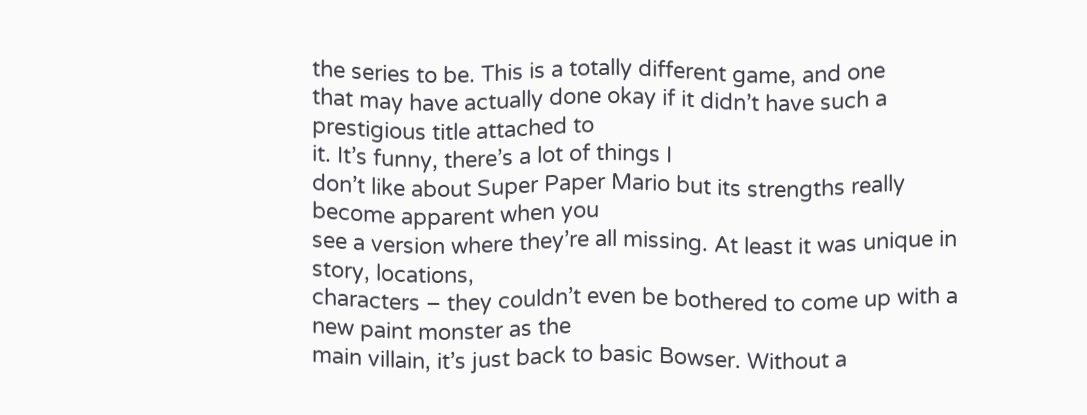the series to be. This is a totally different game, and one
that may have actually done okay if it didn’t have such a prestigious title attached to
it. It’s funny, there’s a lot of things I
don’t like about Super Paper Mario but its strengths really become apparent when you
see a version where they’re all missing. At least it was unique in story, locations,
characters – they couldn’t even be bothered to come up with a new paint monster as the
main villain, it’s just back to basic Bowser. Without a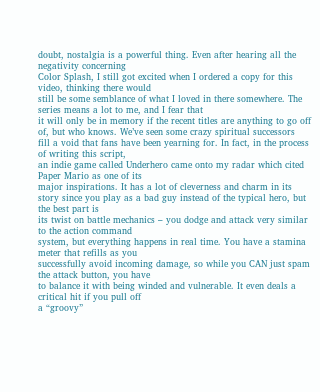doubt, nostalgia is a powerful thing. Even after hearing all the negativity concerning
Color Splash, I still got excited when I ordered a copy for this video, thinking there would
still be some semblance of what I loved in there somewhere. The series means a lot to me, and I fear that
it will only be in memory if the recent titles are anything to go off of, but who knows. We’ve seen some crazy spiritual successors
fill a void that fans have been yearning for. In fact, in the process of writing this script,
an indie game called Underhero came onto my radar which cited Paper Mario as one of its
major inspirations. It has a lot of cleverness and charm in its
story since you play as a bad guy instead of the typical hero, but the best part is
its twist on battle mechanics – you dodge and attack very similar to the action command
system, but everything happens in real time. You have a stamina meter that refills as you
successfully avoid incoming damage, so while you CAN just spam the attack button, you have
to balance it with being winded and vulnerable. It even deals a critical hit if you pull off
a “groovy”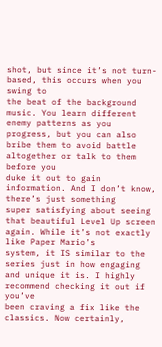shot, but since it’s not turn-based, this occurs when you swing to
the beat of the background music. You learn different enemy patterns as you
progress, but you can also bribe them to avoid battle altogether or talk to them before you
duke it out to gain information. And I don’t know, there’s just something
super satisfying about seeing that beautiful Level Up screen again. While it’s not exactly like Paper Mario’s
system, it IS similar to the series just in how engaging and unique it is. I highly recommend checking it out if you’ve
been craving a fix like the classics. Now certainly,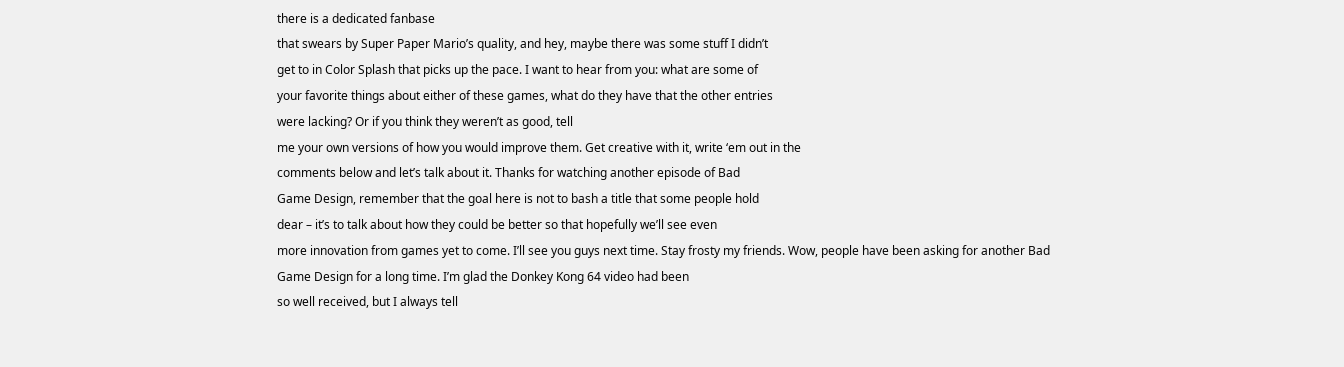there is a dedicated fanbase
that swears by Super Paper Mario’s quality, and hey, maybe there was some stuff I didn’t
get to in Color Splash that picks up the pace. I want to hear from you: what are some of
your favorite things about either of these games, what do they have that the other entries
were lacking? Or if you think they weren’t as good, tell
me your own versions of how you would improve them. Get creative with it, write ‘em out in the
comments below and let’s talk about it. Thanks for watching another episode of Bad
Game Design, remember that the goal here is not to bash a title that some people hold
dear – it’s to talk about how they could be better so that hopefully we’ll see even
more innovation from games yet to come. I’ll see you guys next time. Stay frosty my friends. Wow, people have been asking for another Bad
Game Design for a long time. I’m glad the Donkey Kong 64 video had been
so well received, but I always tell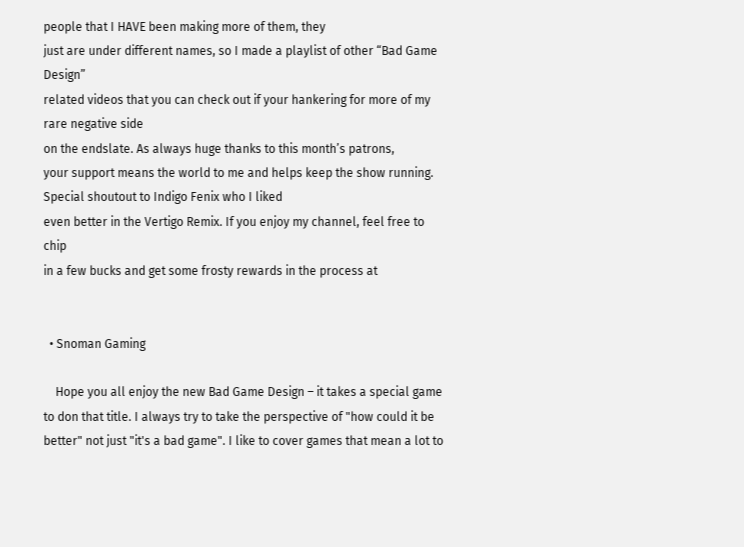people that I HAVE been making more of them, they
just are under different names, so I made a playlist of other “Bad Game Design”
related videos that you can check out if your hankering for more of my rare negative side
on the endslate. As always huge thanks to this month’s patrons,
your support means the world to me and helps keep the show running. Special shoutout to Indigo Fenix who I liked
even better in the Vertigo Remix. If you enjoy my channel, feel free to chip
in a few bucks and get some frosty rewards in the process at


  • Snoman Gaming

    Hope you all enjoy the new Bad Game Design – it takes a special game to don that title. I always try to take the perspective of "how could it be better" not just "it's a bad game". I like to cover games that mean a lot to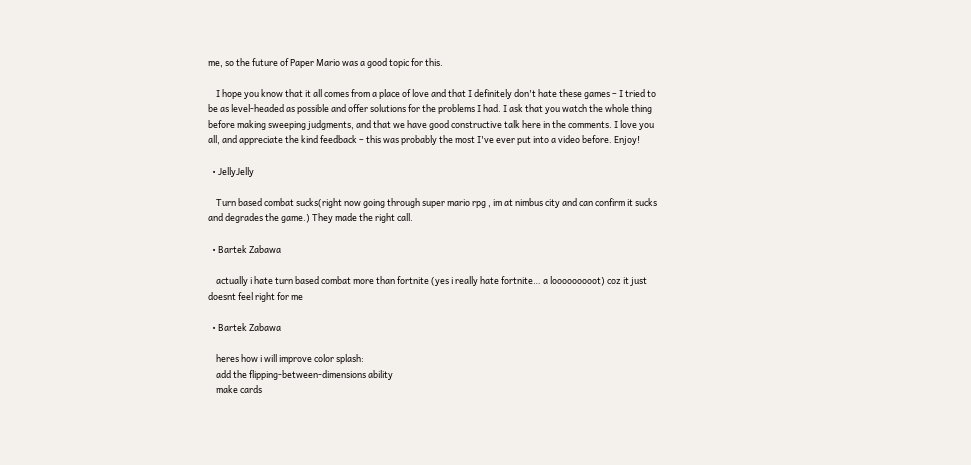me, so the future of Paper Mario was a good topic for this.

    I hope you know that it all comes from a place of love and that I definitely don't hate these games – I tried to be as level-headed as possible and offer solutions for the problems I had. I ask that you watch the whole thing before making sweeping judgments, and that we have good constructive talk here in the comments. I love you all, and appreciate the kind feedback – this was probably the most I've ever put into a video before. Enjoy!

  • JellyJelly

    Turn based combat sucks(right now going through super mario rpg , im at nimbus city and can confirm it sucks and degrades the game.) They made the right call.

  • Bartek Zabawa

    actually i hate turn based combat more than fortnite (yes i really hate fortnite… a looooooooot) coz it just doesnt feel right for me

  • Bartek Zabawa

    heres how i will improve color splash:
    add the flipping-between-dimensions ability
    make cards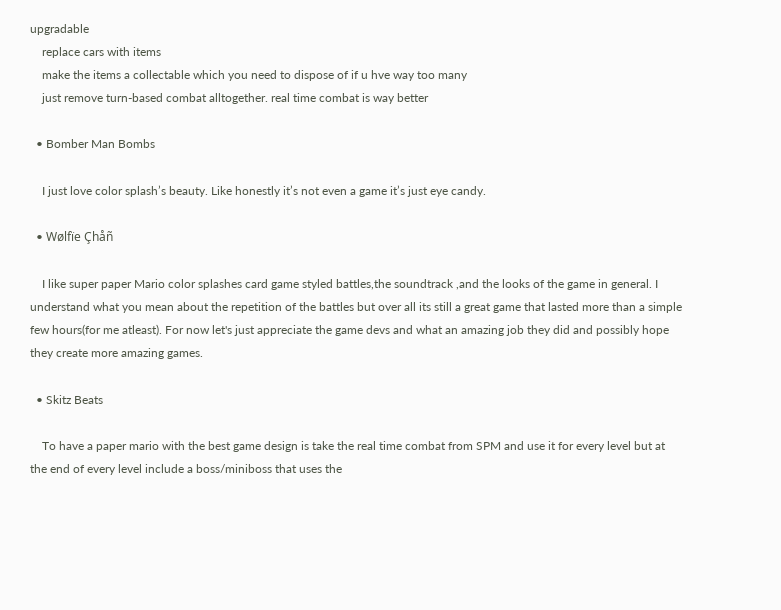upgradable
    replace cars with items
    make the items a collectable which you need to dispose of if u hve way too many
    just remove turn-based combat alltogether. real time combat is way better

  • Bomber Man Bombs

    I just love color splash’s beauty. Like honestly it’s not even a game it’s just eye candy.

  • Wølfïe Çhåñ

    I like super paper Mario color splashes card game styled battles,the soundtrack ,and the looks of the game in general. I understand what you mean about the repetition of the battles but over all its still a great game that lasted more than a simple few hours(for me atleast). For now let's just appreciate the game devs and what an amazing job they did and possibly hope they create more amazing games.

  • Skitz Beats

    To have a paper mario with the best game design is take the real time combat from SPM and use it for every level but at the end of every level include a boss/miniboss that uses the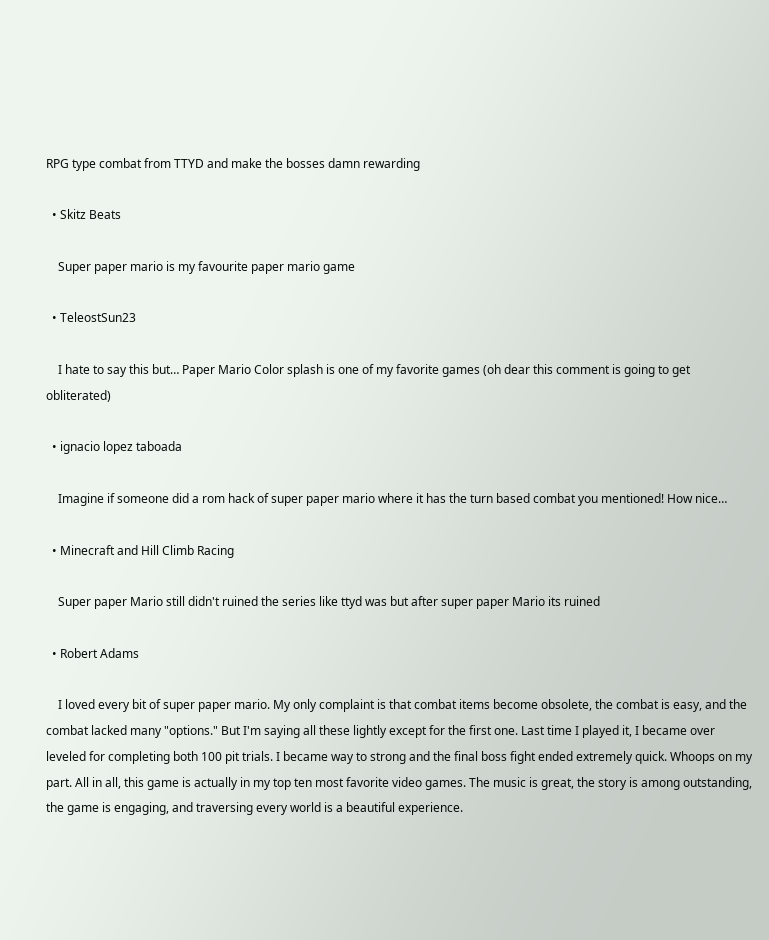RPG type combat from TTYD and make the bosses damn rewarding

  • Skitz Beats

    Super paper mario is my favourite paper mario game

  • TeleostSun23

    I hate to say this but… Paper Mario Color splash is one of my favorite games (oh dear this comment is going to get obliterated)

  • ignacio lopez taboada

    Imagine if someone did a rom hack of super paper mario where it has the turn based combat you mentioned! How nice…

  • Minecraft and Hill Climb Racing

    Super paper Mario still didn't ruined the series like ttyd was but after super paper Mario its ruined

  • Robert Adams

    I loved every bit of super paper mario. My only complaint is that combat items become obsolete, the combat is easy, and the combat lacked many "options." But I'm saying all these lightly except for the first one. Last time I played it, I became over leveled for completing both 100 pit trials. I became way to strong and the final boss fight ended extremely quick. Whoops on my part. All in all, this game is actually in my top ten most favorite video games. The music is great, the story is among outstanding, the game is engaging, and traversing every world is a beautiful experience.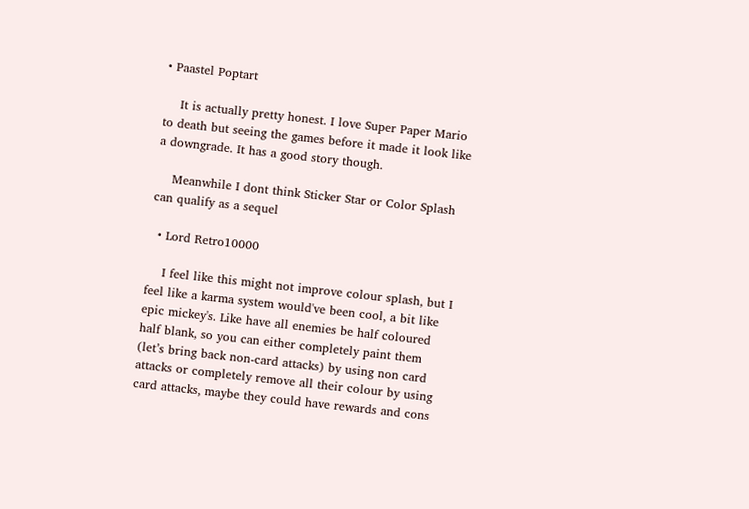• Paastel Poptart

    It is actually pretty honest. I love Super Paper Mario to death but seeing the games before it made it look like a downgrade. It has a good story though.

    Meanwhile I dont think Sticker Star or Color Splash can qualify as a sequel

  • Lord Retro10000

    I feel like this might not improve colour splash, but I feel like a karma system would've been cool, a bit like epic mickey's. Like have all enemies be half coloured half blank, so you can either completely paint them (let’s bring back non-card attacks) by using non card attacks or completely remove all their colour by using card attacks, maybe they could have rewards and cons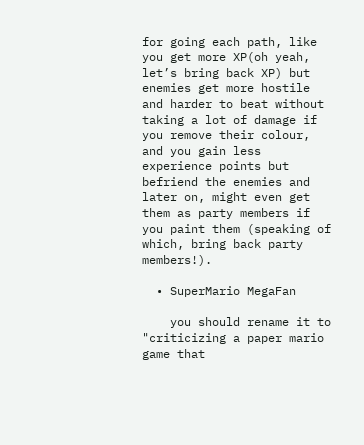for going each path, like you get more XP(oh yeah, let’s bring back XP) but enemies get more hostile and harder to beat without taking a lot of damage if you remove their colour, and you gain less experience points but befriend the enemies and later on, might even get them as party members if you paint them (speaking of which, bring back party members!).

  • SuperMario MegaFan

    you should rename it to "criticizing a paper mario game that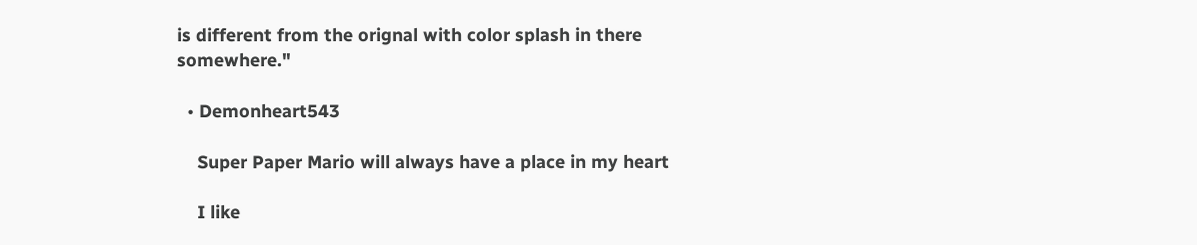is different from the orignal with color splash in there somewhere."

  • Demonheart543

    Super Paper Mario will always have a place in my heart

    I like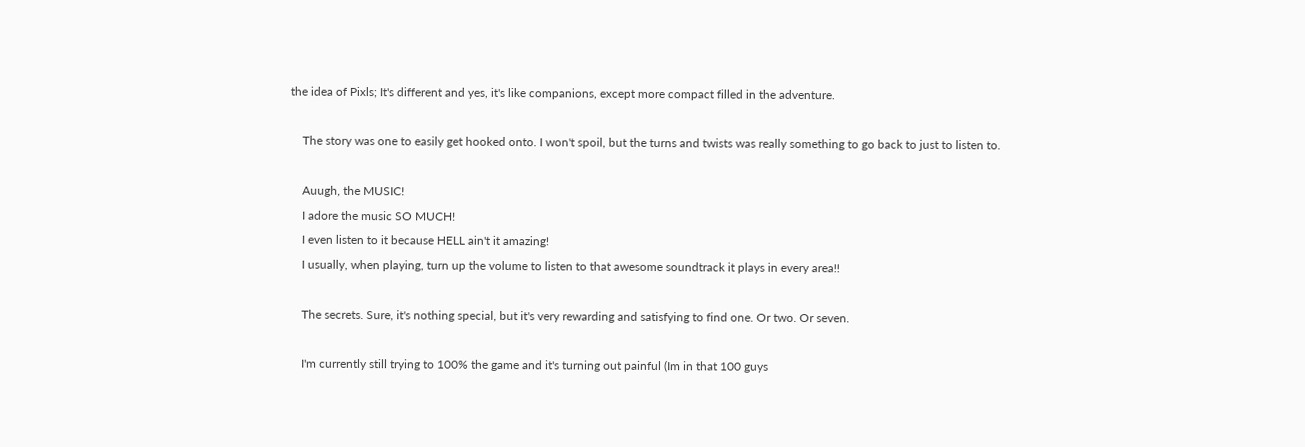the idea of Pixls; It's different and yes, it's like companions, except more compact filled in the adventure.

    The story was one to easily get hooked onto. I won't spoil, but the turns and twists was really something to go back to just to listen to.

    Auugh, the MUSIC!
    I adore the music SO MUCH!
    I even listen to it because HELL ain't it amazing!
    I usually, when playing, turn up the volume to listen to that awesome soundtrack it plays in every area!!

    The secrets. Sure, it's nothing special, but it's very rewarding and satisfying to find one. Or two. Or seven.

    I'm currently still trying to 100% the game and it's turning out painful (Im in that 100 guys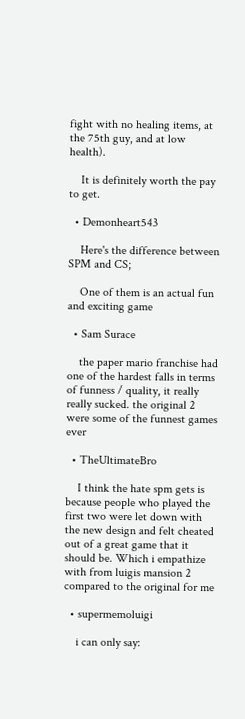fight with no healing items, at the 75th guy, and at low health).

    It is definitely worth the pay to get.

  • Demonheart543

    Here's the difference between SPM and CS;

    One of them is an actual fun and exciting game

  • Sam Surace

    the paper mario franchise had one of the hardest falls in terms of funness / quality, it really really sucked. the original 2 were some of the funnest games ever

  • TheUltimateBro

    I think the hate spm gets is because people who played the first two were let down with the new design and felt cheated out of a great game that it should be. Which i empathize with from luigis mansion 2 compared to the original for me

  • supermemoluigi

    i can only say: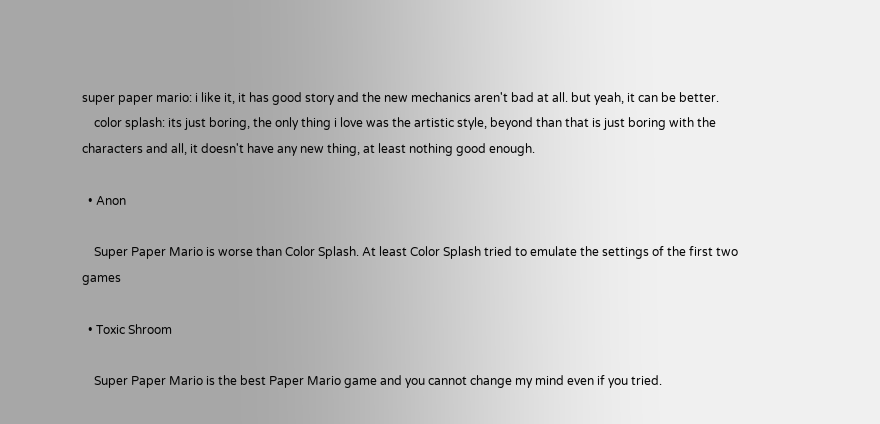super paper mario: i like it, it has good story and the new mechanics aren't bad at all. but yeah, it can be better.
    color splash: its just boring, the only thing i love was the artistic style, beyond than that is just boring with the characters and all, it doesn't have any new thing, at least nothing good enough.

  • Anon

    Super Paper Mario is worse than Color Splash. At least Color Splash tried to emulate the settings of the first two games

  • Toxic Shroom

    Super Paper Mario is the best Paper Mario game and you cannot change my mind even if you tried.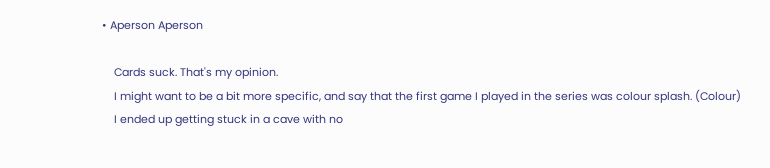• Aperson Aperson

    Cards suck. That's my opinion.
    I might want to be a bit more specific, and say that the first game I played in the series was colour splash. (Colour)
    I ended up getting stuck in a cave with no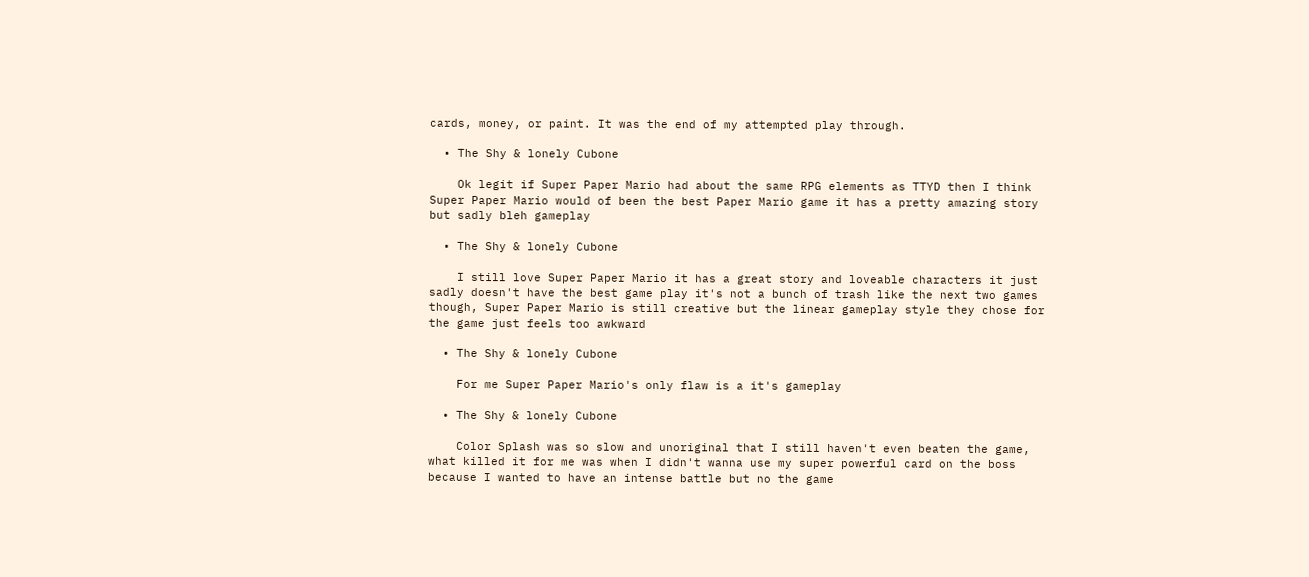cards, money, or paint. It was the end of my attempted play through.

  • The Shy & lonely Cubone

    Ok legit if Super Paper Mario had about the same RPG elements as TTYD then I think Super Paper Mario would of been the best Paper Mario game it has a pretty amazing story but sadly bleh gameplay

  • The Shy & lonely Cubone

    I still love Super Paper Mario it has a great story and loveable characters it just sadly doesn't have the best game play it's not a bunch of trash like the next two games though, Super Paper Mario is still creative but the linear gameplay style they chose for the game just feels too awkward

  • The Shy & lonely Cubone

    For me Super Paper Mario's only flaw is a it's gameplay

  • The Shy & lonely Cubone

    Color Splash was so slow and unoriginal that I still haven't even beaten the game, what killed it for me was when I didn't wanna use my super powerful card on the boss because I wanted to have an intense battle but no the game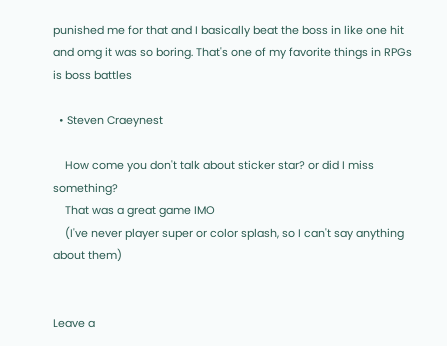punished me for that and I basically beat the boss in like one hit and omg it was so boring. That's one of my favorite things in RPGs is boss battles

  • Steven Craeynest

    How come you don't talk about sticker star? or did I miss something?
    That was a great game IMO
    (I've never player super or color splash, so I can't say anything about them)


Leave a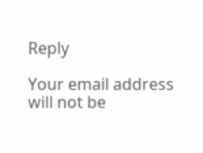Reply

Your email address will not be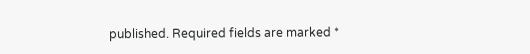published. Required fields are marked *